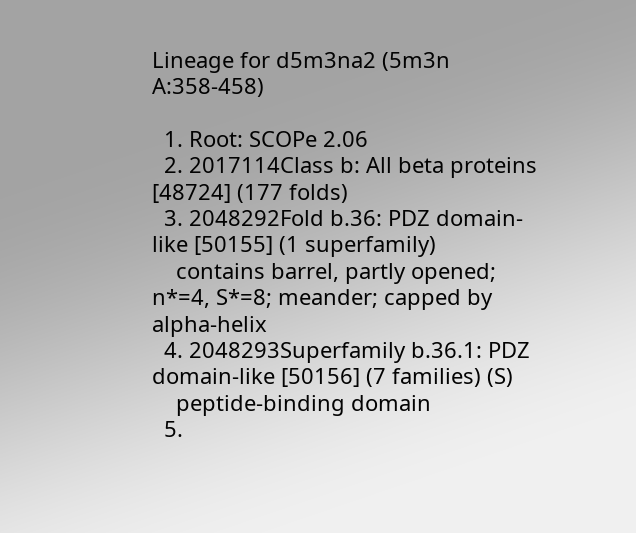Lineage for d5m3na2 (5m3n A:358-458)

  1. Root: SCOPe 2.06
  2. 2017114Class b: All beta proteins [48724] (177 folds)
  3. 2048292Fold b.36: PDZ domain-like [50155] (1 superfamily)
    contains barrel, partly opened; n*=4, S*=8; meander; capped by alpha-helix
  4. 2048293Superfamily b.36.1: PDZ domain-like [50156] (7 families) (S)
    peptide-binding domain
  5.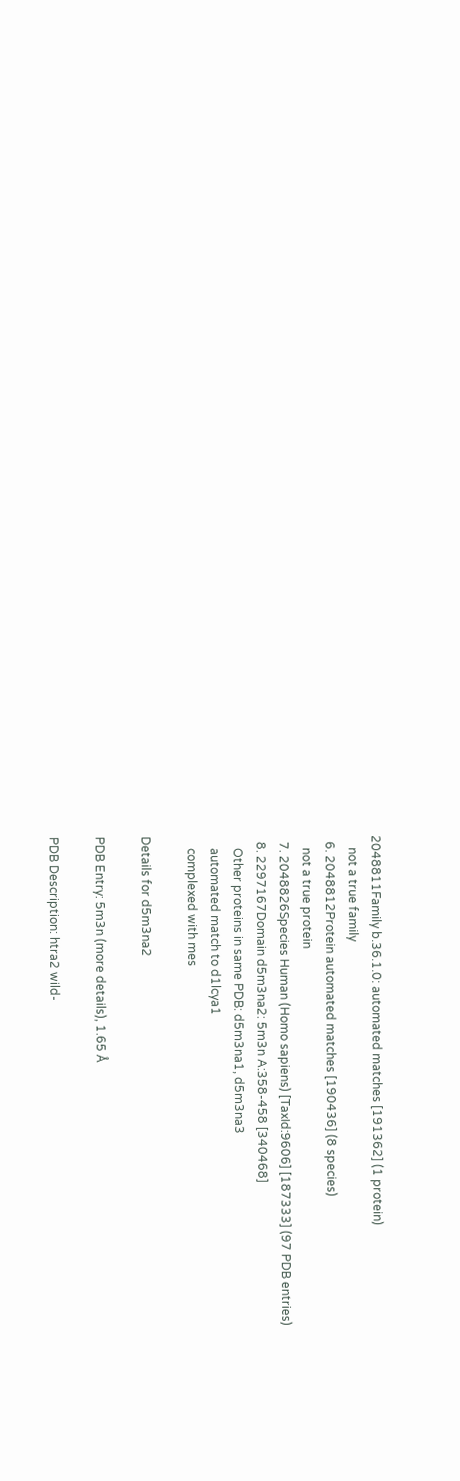2048811Family b.36.1.0: automated matches [191362] (1 protein)
    not a true family
  6. 2048812Protein automated matches [190436] (8 species)
    not a true protein
  7. 2048826Species Human (Homo sapiens) [TaxId:9606] [187333] (97 PDB entries)
  8. 2297167Domain d5m3na2: 5m3n A:358-458 [340468]
    Other proteins in same PDB: d5m3na1, d5m3na3
    automated match to d1lcya1
    complexed with mes

Details for d5m3na2

PDB Entry: 5m3n (more details), 1.65 Å

PDB Description: htra2 wild-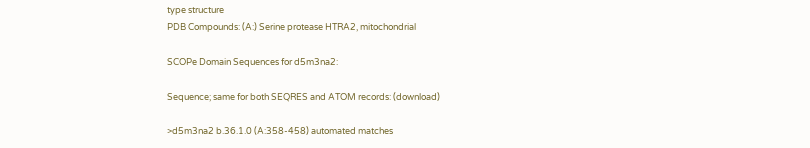type structure
PDB Compounds: (A:) Serine protease HTRA2, mitochondrial

SCOPe Domain Sequences for d5m3na2:

Sequence; same for both SEQRES and ATOM records: (download)

>d5m3na2 b.36.1.0 (A:358-458) automated matches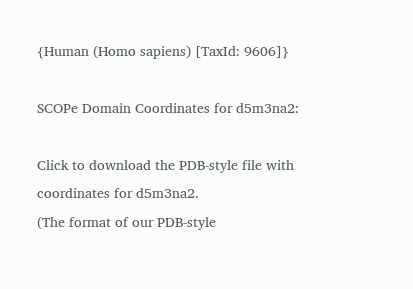{Human (Homo sapiens) [TaxId: 9606]}

SCOPe Domain Coordinates for d5m3na2:

Click to download the PDB-style file with coordinates for d5m3na2.
(The format of our PDB-style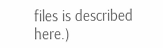files is described here.)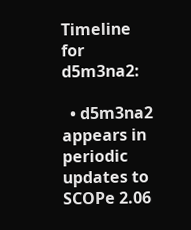Timeline for d5m3na2:

  • d5m3na2 appears in periodic updates to SCOPe 2.06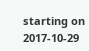starting on 2017-10-29